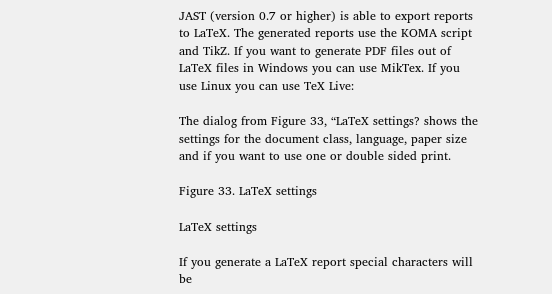JAST (version 0.7 or higher) is able to export reports to LaTeX. The generated reports use the KOMA script and TikZ. If you want to generate PDF files out of LaTeX files in Windows you can use MikTex. If you use Linux you can use TeX Live:

The dialog from Figure 33, “LaTeX settings? shows the settings for the document class, language, paper size and if you want to use one or double sided print.

Figure 33. LaTeX settings

LaTeX settings

If you generate a LaTeX report special characters will be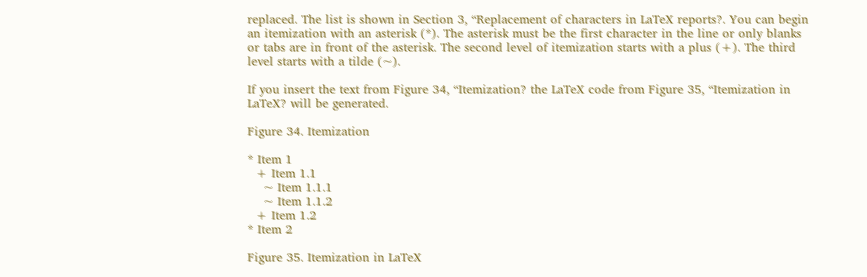replaced. The list is shown in Section 3, “Replacement of characters in LaTeX reports?. You can begin an itemization with an asterisk (*). The asterisk must be the first character in the line or only blanks or tabs are in front of the asterisk. The second level of itemization starts with a plus (+). The third level starts with a tilde (~).

If you insert the text from Figure 34, “Itemization? the LaTeX code from Figure 35, “Itemization in LaTeX? will be generated.

Figure 34. Itemization

* Item 1
  + Item 1.1
    ~ Item 1.1.1
    ~ Item 1.1.2
  + Item 1.2
* Item 2

Figure 35. Itemization in LaTeX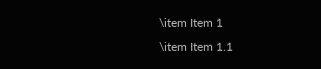\item Item 1
\item Item 1.1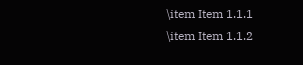\item Item 1.1.1
\item Item 1.1.2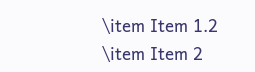\item Item 1.2
\item Item 2